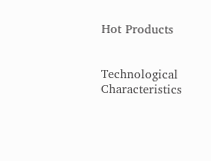Hot Products


Technological Characteristics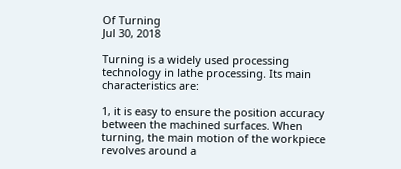Of Turning
Jul 30, 2018

Turning is a widely used processing technology in lathe processing. Its main characteristics are:

1, it is easy to ensure the position accuracy between the machined surfaces. When turning, the main motion of the workpiece revolves around a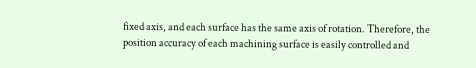fixed axis, and each surface has the same axis of rotation. Therefore, the position accuracy of each machining surface is easily controlled and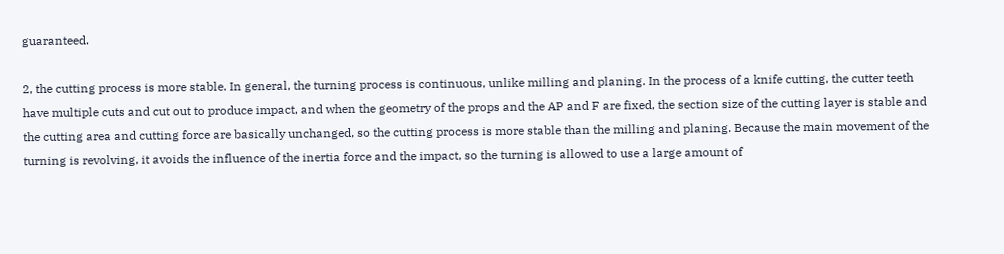guaranteed.

2, the cutting process is more stable. In general, the turning process is continuous, unlike milling and planing. In the process of a knife cutting, the cutter teeth have multiple cuts and cut out to produce impact, and when the geometry of the props and the AP and F are fixed, the section size of the cutting layer is stable and the cutting area and cutting force are basically unchanged, so the cutting process is more stable than the milling and planing. Because the main movement of the turning is revolving, it avoids the influence of the inertia force and the impact, so the turning is allowed to use a large amount of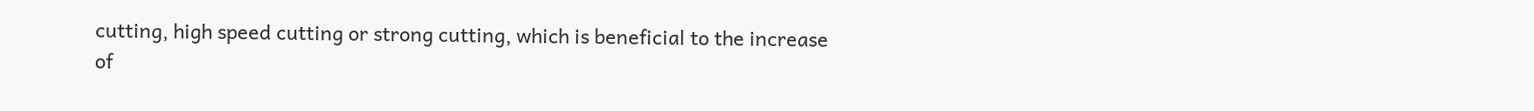cutting, high speed cutting or strong cutting, which is beneficial to the increase of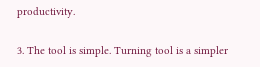productivity.

3. The tool is simple. Turning tool is a simpler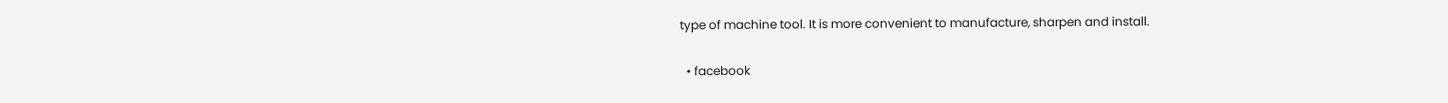type of machine tool. It is more convenient to manufacture, sharpen and install.

  • facebook